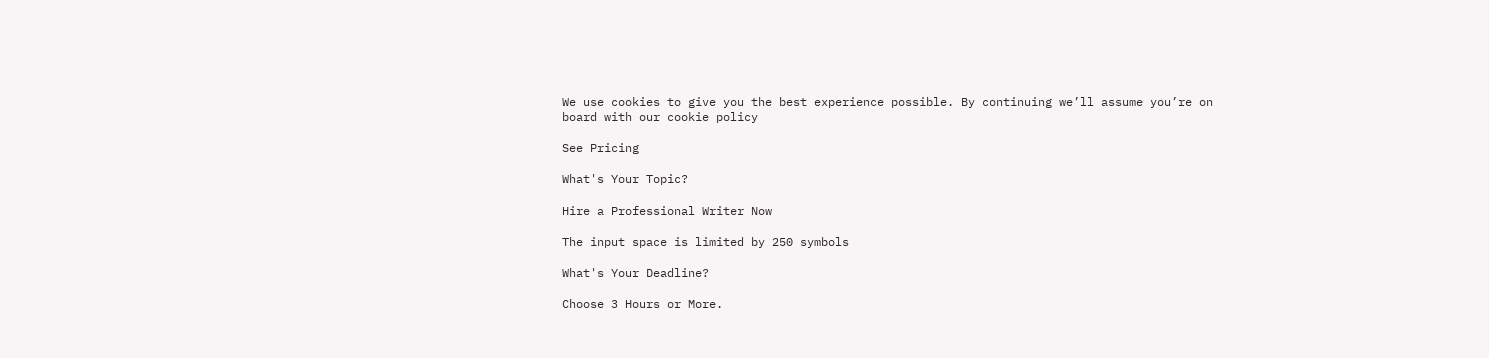We use cookies to give you the best experience possible. By continuing we’ll assume you’re on board with our cookie policy

See Pricing

What's Your Topic?

Hire a Professional Writer Now

The input space is limited by 250 symbols

What's Your Deadline?

Choose 3 Hours or More.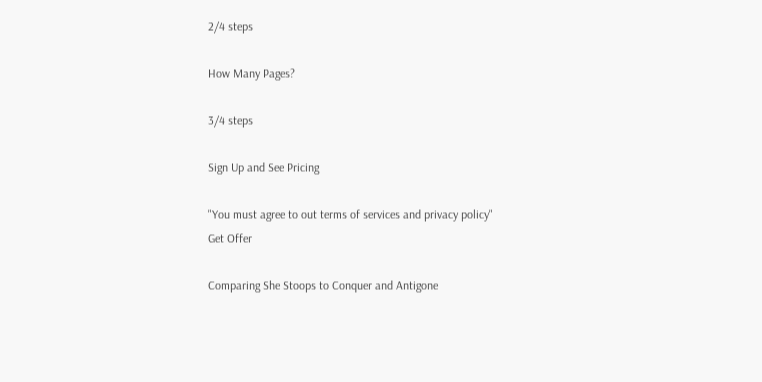2/4 steps

How Many Pages?

3/4 steps

Sign Up and See Pricing

"You must agree to out terms of services and privacy policy"
Get Offer

Comparing She Stoops to Conquer and Antigone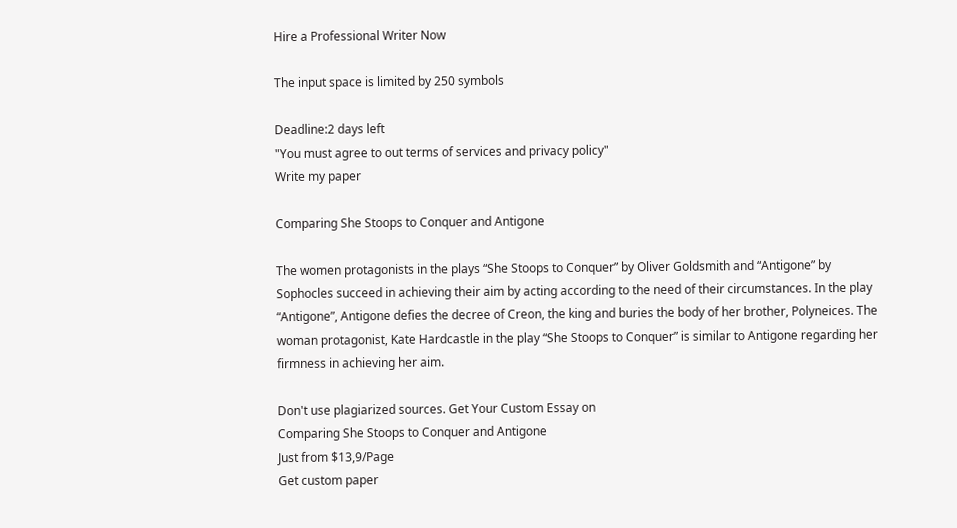Hire a Professional Writer Now

The input space is limited by 250 symbols

Deadline:2 days left
"You must agree to out terms of services and privacy policy"
Write my paper

Comparing She Stoops to Conquer and Antigone

The women protagonists in the plays “She Stoops to Conquer” by Oliver Goldsmith and “Antigone” by Sophocles succeed in achieving their aim by acting according to the need of their circumstances. In the play “Antigone”, Antigone defies the decree of Creon, the king and buries the body of her brother, Polyneices. The woman protagonist, Kate Hardcastle in the play “She Stoops to Conquer” is similar to Antigone regarding her firmness in achieving her aim.

Don't use plagiarized sources. Get Your Custom Essay on
Comparing She Stoops to Conquer and Antigone
Just from $13,9/Page
Get custom paper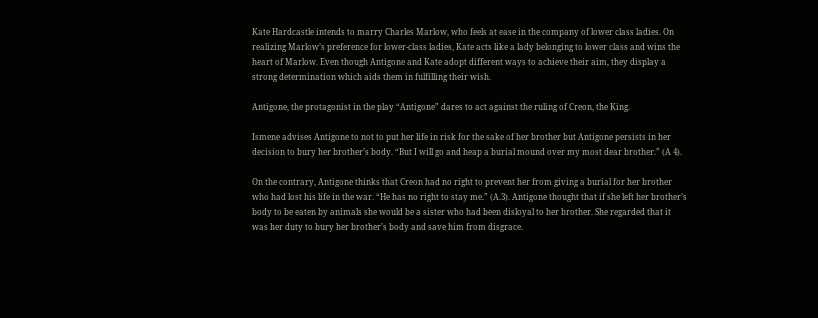Kate Hardcastle intends to marry Charles Marlow, who feels at ease in the company of lower class ladies. On realizing Marlow’s preference for lower-class ladies, Kate acts like a lady belonging to lower class and wins the heart of Marlow. Even though Antigone and Kate adopt different ways to achieve their aim, they display a strong determination which aids them in fulfilling their wish.

Antigone, the protagonist in the play “Antigone” dares to act against the ruling of Creon, the King.

Ismene advises Antigone to not to put her life in risk for the sake of her brother but Antigone persists in her decision to bury her brother’s body. “But I will go and heap a burial mound over my most dear brother.” (A 4).

On the contrary, Antigone thinks that Creon had no right to prevent her from giving a burial for her brother who had lost his life in the war. “He has no right to stay me.” (A.3). Antigone thought that if she left her brother’s body to be eaten by animals she would be a sister who had been disloyal to her brother. She regarded that it was her duty to bury her brother’s body and save him from disgrace.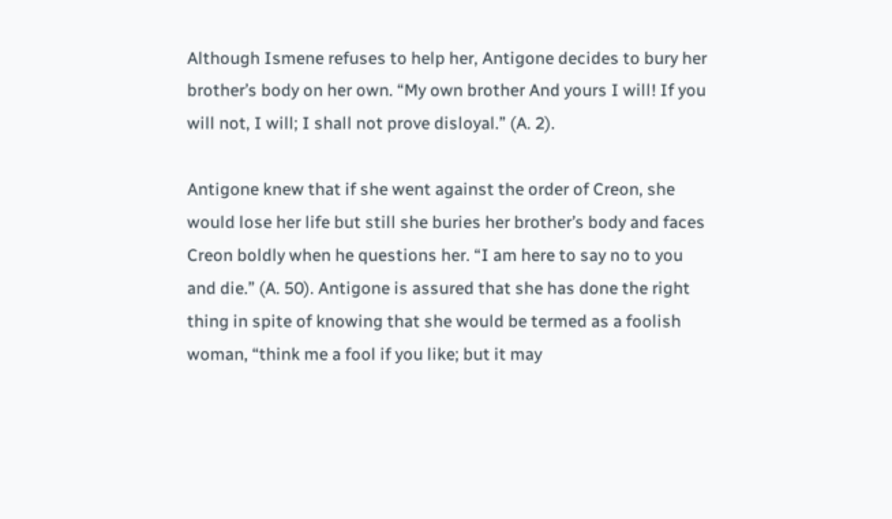Although Ismene refuses to help her, Antigone decides to bury her brother’s body on her own. “My own brother And yours I will! If you will not, I will; I shall not prove disloyal.” (A. 2).

Antigone knew that if she went against the order of Creon, she would lose her life but still she buries her brother’s body and faces Creon boldly when he questions her. “I am here to say no to you and die.” (A. 50). Antigone is assured that she has done the right thing in spite of knowing that she would be termed as a foolish woman, “think me a fool if you like; but it may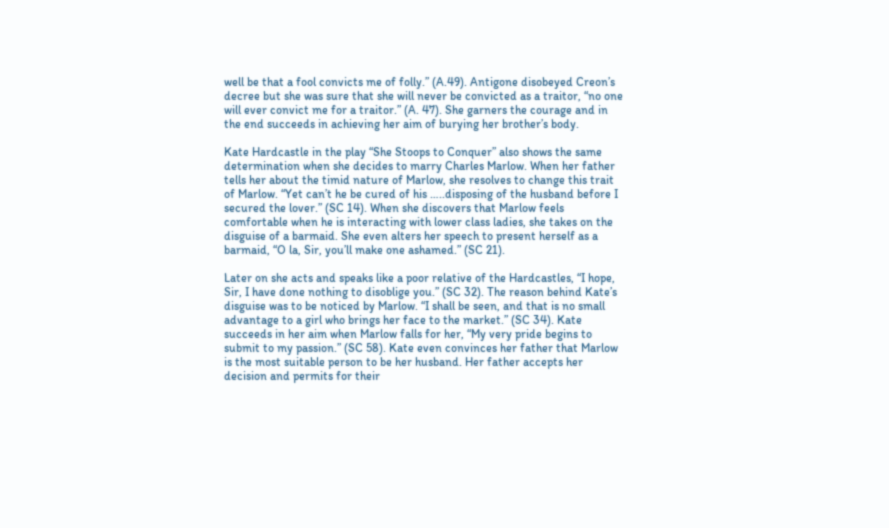well be that a fool convicts me of folly.” (A.49). Antigone disobeyed Creon’s decree but she was sure that she will never be convicted as a traitor, “no one will ever convict me for a traitor.” (A. 47). She garners the courage and in the end succeeds in achieving her aim of burying her brother’s body.

Kate Hardcastle in the play “She Stoops to Conquer” also shows the same determination when she decides to marry Charles Marlow. When her father tells her about the timid nature of Marlow, she resolves to change this trait of Marlow. “Yet can’t he be cured of his …..disposing of the husband before I secured the lover.” (SC 14). When she discovers that Marlow feels comfortable when he is interacting with lower class ladies, she takes on the disguise of a barmaid. She even alters her speech to present herself as a barmaid, “O la, Sir, you’ll make one ashamed.” (SC 21).

Later on she acts and speaks like a poor relative of the Hardcastles, “I hope, Sir, I have done nothing to disoblige you.” (SC 32). The reason behind Kate’s disguise was to be noticed by Marlow. “I shall be seen, and that is no small advantage to a girl who brings her face to the market.” (SC 34). Kate succeeds in her aim when Marlow falls for her, “My very pride begins to submit to my passion.” (SC 58). Kate even convinces her father that Marlow is the most suitable person to be her husband. Her father accepts her decision and permits for their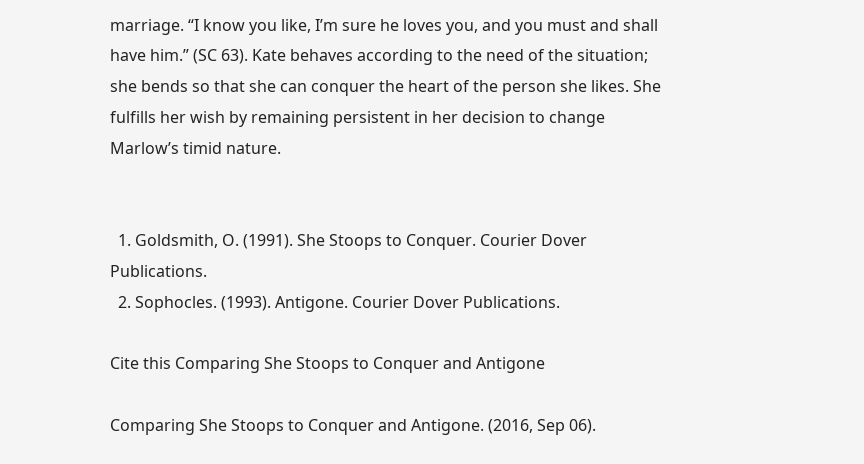marriage. “I know you like, I’m sure he loves you, and you must and shall have him.” (SC 63). Kate behaves according to the need of the situation; she bends so that she can conquer the heart of the person she likes. She fulfills her wish by remaining persistent in her decision to change Marlow’s timid nature.


  1. Goldsmith, O. (1991). She Stoops to Conquer. Courier Dover Publications.
  2. Sophocles. (1993). Antigone. Courier Dover Publications.

Cite this Comparing She Stoops to Conquer and Antigone

Comparing She Stoops to Conquer and Antigone. (2016, Sep 06).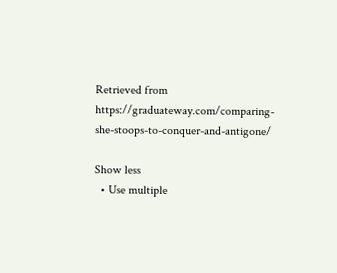Retrieved from https://graduateway.com/comparing-she-stoops-to-conquer-and-antigone/

Show less
  • Use multiple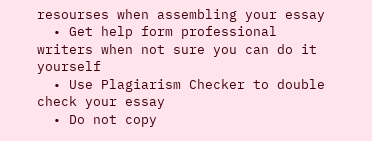resourses when assembling your essay
  • Get help form professional writers when not sure you can do it yourself
  • Use Plagiarism Checker to double check your essay
  • Do not copy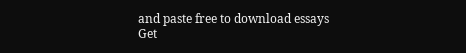and paste free to download essays
Get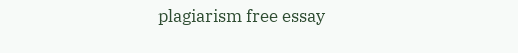plagiarism free essay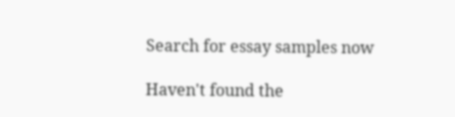Search for essay samples now

Haven't found the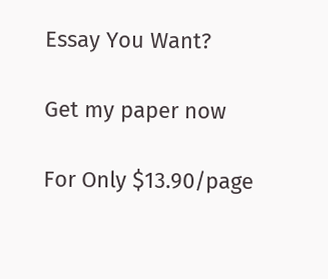Essay You Want?

Get my paper now

For Only $13.90/page